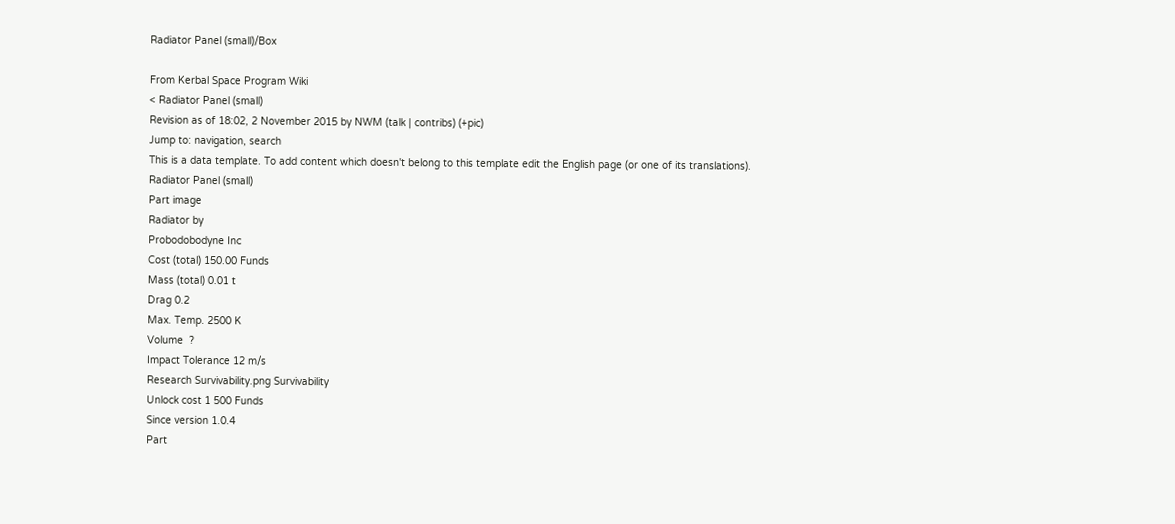Radiator Panel (small)/Box

From Kerbal Space Program Wiki
< Radiator Panel (small)
Revision as of 18:02, 2 November 2015 by NWM (talk | contribs) (+pic)
Jump to: navigation, search
This is a data template. To add content which doesn't belong to this template edit the English page (or one of its translations).
Radiator Panel (small)
Part image
Radiator by
Probodobodyne Inc
Cost (total) 150.00 Funds
Mass (total) 0.01 t
Drag 0.2
Max. Temp. 2500 K
Volume  ?
Impact Tolerance 12 m/s
Research Survivability.png Survivability
Unlock cost 1 500 Funds
Since version 1.0.4
Part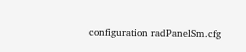configuration radPanelSm.cfg